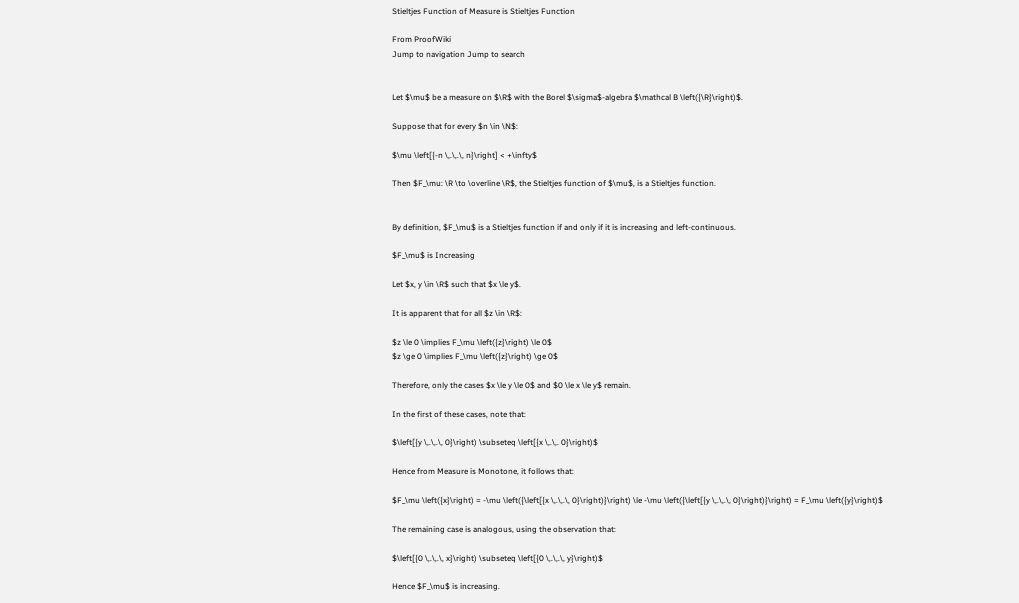Stieltjes Function of Measure is Stieltjes Function

From ProofWiki
Jump to navigation Jump to search


Let $\mu$ be a measure on $\R$ with the Borel $\sigma$-algebra $\mathcal B \left({\R}\right)$.

Suppose that for every $n \in \N$:

$\mu \left[{-n \,.\,.\, n}\right] < +\infty$

Then $F_\mu: \R \to \overline \R$, the Stieltjes function of $\mu$, is a Stieltjes function.


By definition, $F_\mu$ is a Stieltjes function if and only if it is increasing and left-continuous.

$F_\mu$ is Increasing

Let $x, y \in \R$ such that $x \le y$.

It is apparent that for all $z \in \R$:

$z \le 0 \implies F_\mu \left({z}\right) \le 0$
$z \ge 0 \implies F_\mu \left({z}\right) \ge 0$

Therefore, only the cases $x \le y \le 0$ and $0 \le x \le y$ remain.

In the first of these cases, note that:

$\left[{y \,.\,.\, 0}\right) \subseteq \left[{x \,.\,. 0}\right)$

Hence from Measure is Monotone, it follows that:

$F_\mu \left({x}\right) = -\mu \left({\left[{x \,.\,.\, 0}\right)}\right) \le -\mu \left({\left[{y \,.\,.\, 0}\right)}\right) = F_\mu \left({y}\right)$

The remaining case is analogous, using the observation that:

$\left[{0 \,.\,.\, x}\right) \subseteq \left[{0 \,.\,.\, y}\right)$

Hence $F_\mu$ is increasing.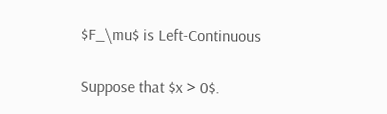$F_\mu$ is Left-Continuous

Suppose that $x > 0$.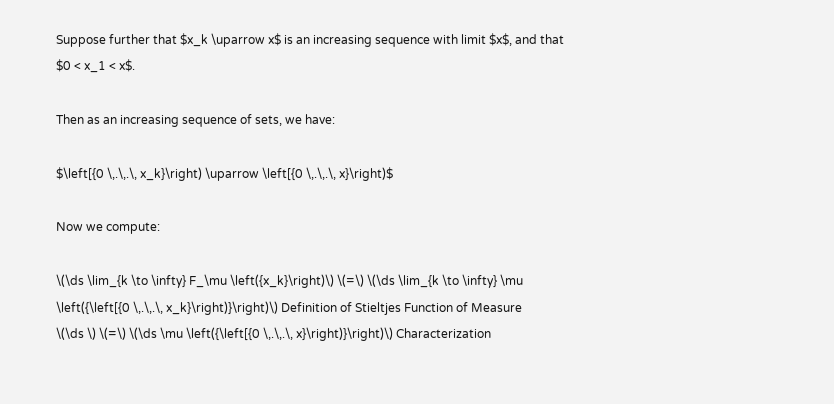Suppose further that $x_k \uparrow x$ is an increasing sequence with limit $x$, and that $0 < x_1 < x$.

Then as an increasing sequence of sets, we have:

$\left[{0 \,.\,.\, x_k}\right) \uparrow \left[{0 \,.\,.\, x}\right)$

Now we compute:

\(\ds \lim_{k \to \infty} F_\mu \left({x_k}\right)\) \(=\) \(\ds \lim_{k \to \infty} \mu \left({\left[{0 \,.\,.\, x_k}\right)}\right)\) Definition of Stieltjes Function of Measure
\(\ds \) \(=\) \(\ds \mu \left({\left[{0 \,.\,.\, x}\right)}\right)\) Characterization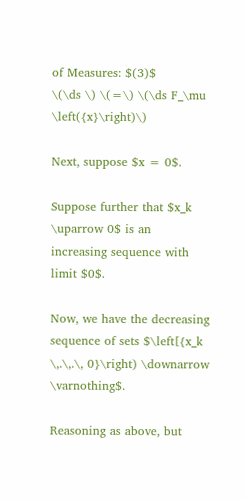of Measures: $(3)$
\(\ds \) \(=\) \(\ds F_\mu \left({x}\right)\)

Next, suppose $x = 0$.

Suppose further that $x_k \uparrow 0$ is an increasing sequence with limit $0$.

Now, we have the decreasing sequence of sets $\left[{x_k \,.\,.\, 0}\right) \downarrow \varnothing$.

Reasoning as above, but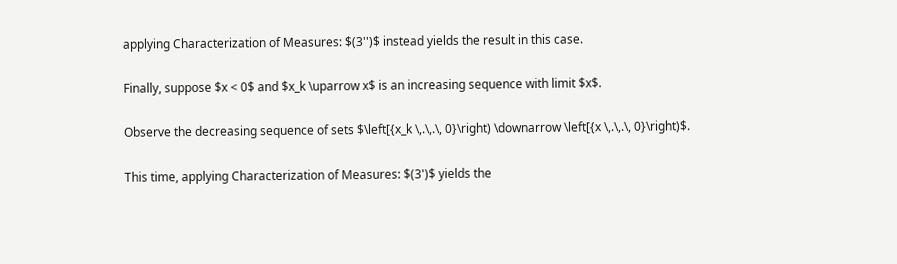applying Characterization of Measures: $(3'')$ instead yields the result in this case.

Finally, suppose $x < 0$ and $x_k \uparrow x$ is an increasing sequence with limit $x$.

Observe the decreasing sequence of sets $\left[{x_k \,.\,.\, 0}\right) \downarrow \left[{x \,.\,.\, 0}\right)$.

This time, applying Characterization of Measures: $(3')$ yields the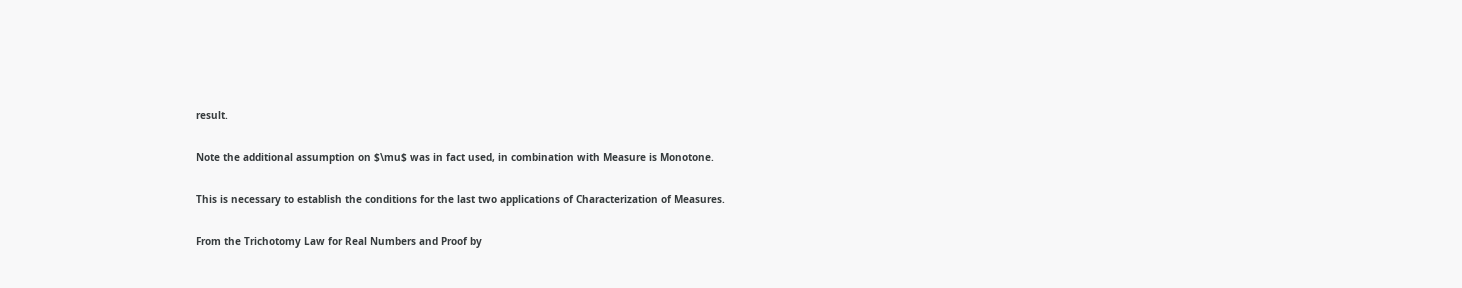result.

Note the additional assumption on $\mu$ was in fact used, in combination with Measure is Monotone.

This is necessary to establish the conditions for the last two applications of Characterization of Measures.

From the Trichotomy Law for Real Numbers and Proof by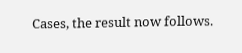Cases, the result now follows.